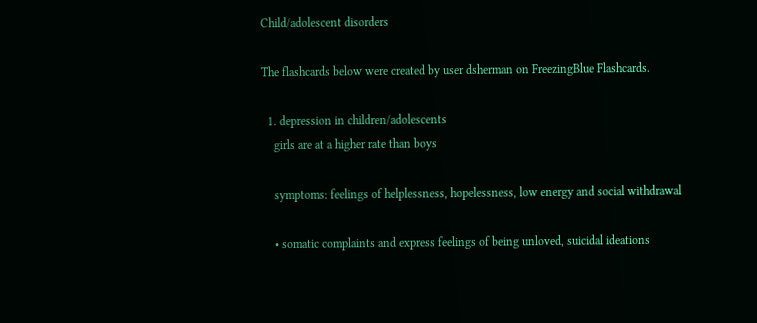Child/adolescent disorders

The flashcards below were created by user dsherman on FreezingBlue Flashcards.

  1. depression in children/adolescents
    girls are at a higher rate than boys

    symptoms: feelings of helplessness, hopelessness, low energy and social withdrawal

    • somatic complaints and express feelings of being unloved, suicidal ideations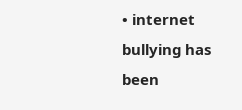• internet bullying has been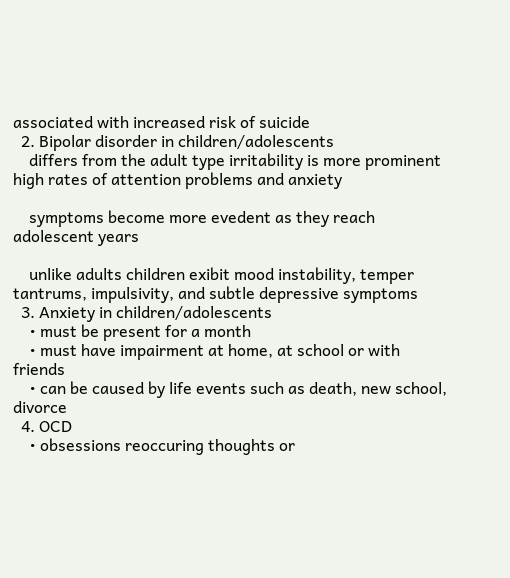associated with increased risk of suicide
  2. Bipolar disorder in children/adolescents
    differs from the adult type irritability is more prominent high rates of attention problems and anxiety

    symptoms become more evedent as they reach adolescent years

    unlike adults children exibit mood instability, temper tantrums, impulsivity, and subtle depressive symptoms
  3. Anxiety in children/adolescents
    • must be present for a month
    • must have impairment at home, at school or with friends
    • can be caused by life events such as death, new school, divorce
  4. OCD
    • obsessions reoccuring thoughts or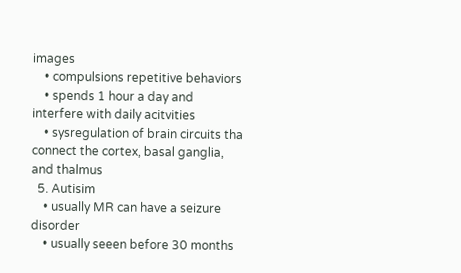images
    • compulsions repetitive behaviors
    • spends 1 hour a day and interfere with daily acitvities
    • sysregulation of brain circuits tha connect the cortex, basal ganglia, and thalmus
  5. Autisim
    • usually MR can have a seizure disorder
    • usually seeen before 30 months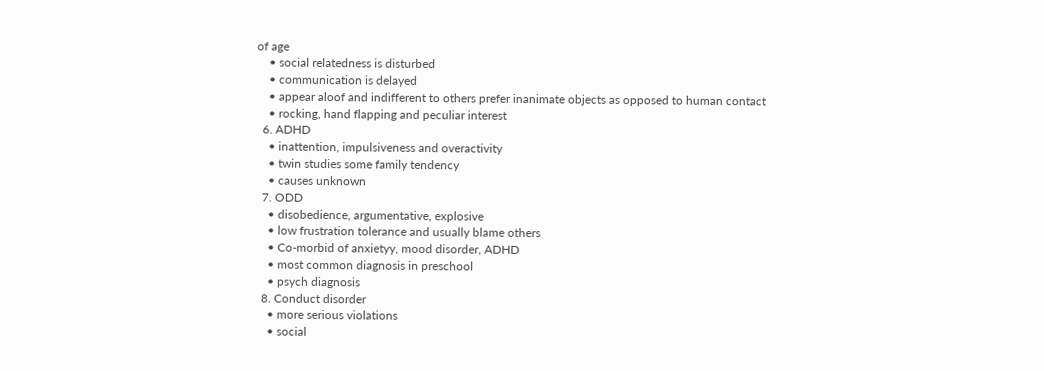of age
    • social relatedness is disturbed
    • communication is delayed
    • appear aloof and indifferent to others prefer inanimate objects as opposed to human contact
    • rocking, hand flapping and peculiar interest
  6. ADHD
    • inattention, impulsiveness and overactivity
    • twin studies some family tendency
    • causes unknown
  7. ODD
    • disobedience, argumentative, explosive
    • low frustration tolerance and usually blame others
    • Co-morbid of anxietyy, mood disorder, ADHD
    • most common diagnosis in preschool
    • psych diagnosis
  8. Conduct disorder
    • more serious violations
    • social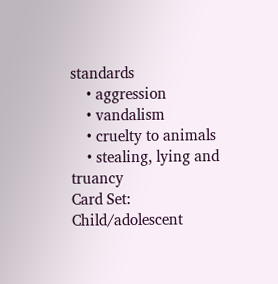standards
    • aggression
    • vandalism
    • cruelty to animals
    • stealing, lying and truancy
Card Set:
Child/adolescent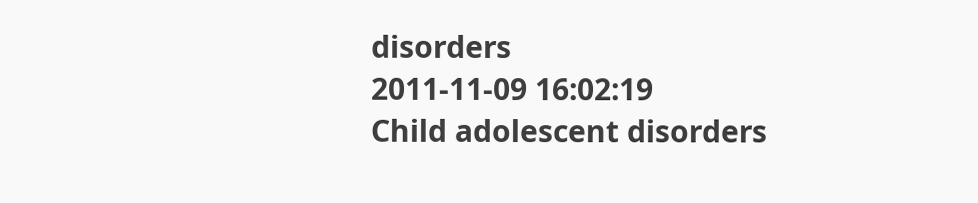disorders
2011-11-09 16:02:19
Child adolescent disorders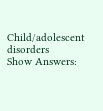Child/adolescent disorders
Show Answers: